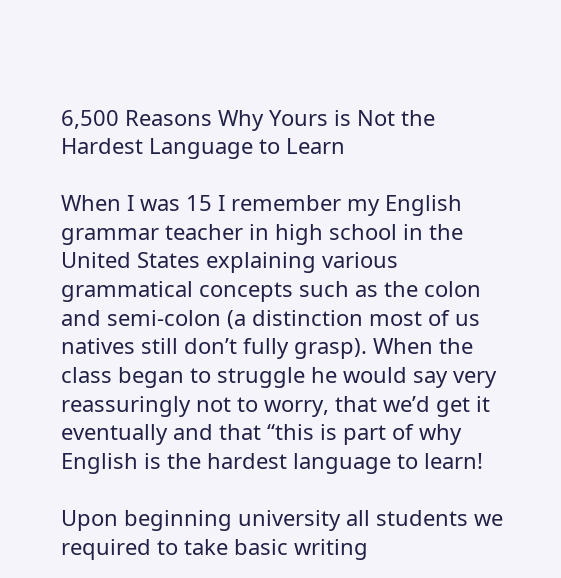6,500 Reasons Why Yours is Not the Hardest Language to Learn

When I was 15 I remember my English grammar teacher in high school in the United States explaining various grammatical concepts such as the colon and semi-colon (a distinction most of us natives still don’t fully grasp). When the class began to struggle he would say very reassuringly not to worry, that we’d get it eventually and that “this is part of why English is the hardest language to learn!

Upon beginning university all students we required to take basic writing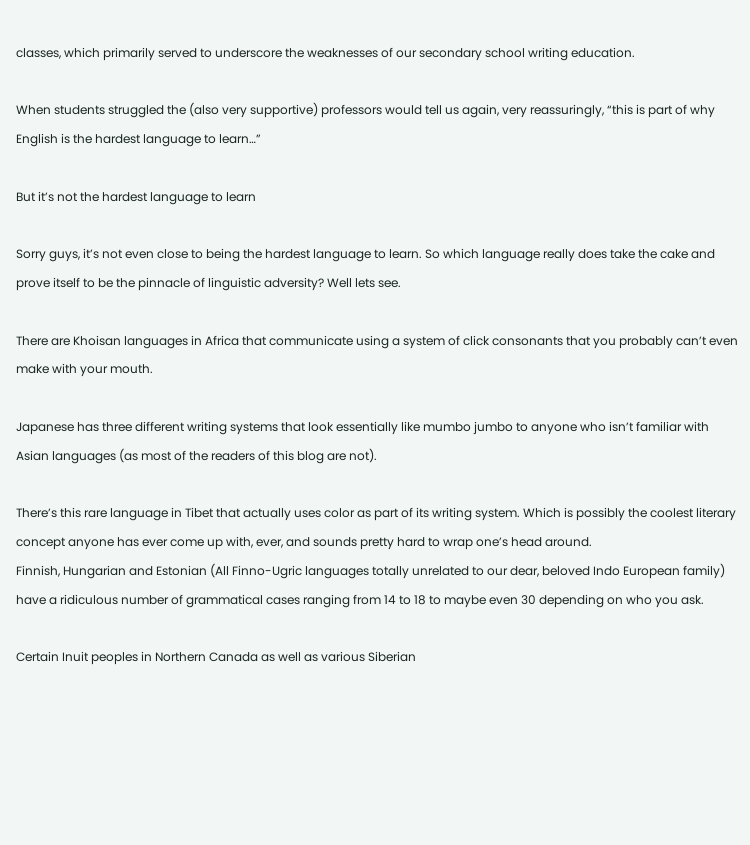classes, which primarily served to underscore the weaknesses of our secondary school writing education.

When students struggled the (also very supportive) professors would tell us again, very reassuringly, “this is part of why English is the hardest language to learn…”

But it’s not the hardest language to learn

Sorry guys, it’s not even close to being the hardest language to learn. So which language really does take the cake and prove itself to be the pinnacle of linguistic adversity? Well lets see.

There are Khoisan languages in Africa that communicate using a system of click consonants that you probably can’t even make with your mouth.

Japanese has three different writing systems that look essentially like mumbo jumbo to anyone who isn’t familiar with Asian languages (as most of the readers of this blog are not).

There’s this rare language in Tibet that actually uses color as part of its writing system. Which is possibly the coolest literary concept anyone has ever come up with, ever, and sounds pretty hard to wrap one’s head around.
Finnish, Hungarian and Estonian (All Finno-Ugric languages totally unrelated to our dear, beloved Indo European family) have a ridiculous number of grammatical cases ranging from 14 to 18 to maybe even 30 depending on who you ask.

Certain Inuit peoples in Northern Canada as well as various Siberian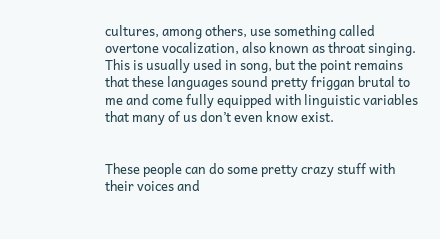cultures, among others, use something called overtone vocalization, also known as throat singing. This is usually used in song, but the point remains that these languages sound pretty friggan brutal to me and come fully equipped with linguistic variables that many of us don’t even know exist.


These people can do some pretty crazy stuff with their voices and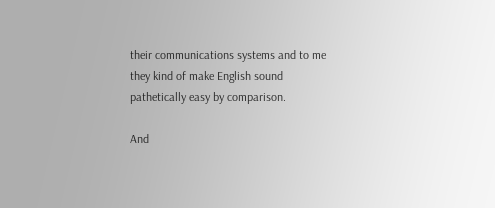their communications systems and to me they kind of make English sound pathetically easy by comparison.

And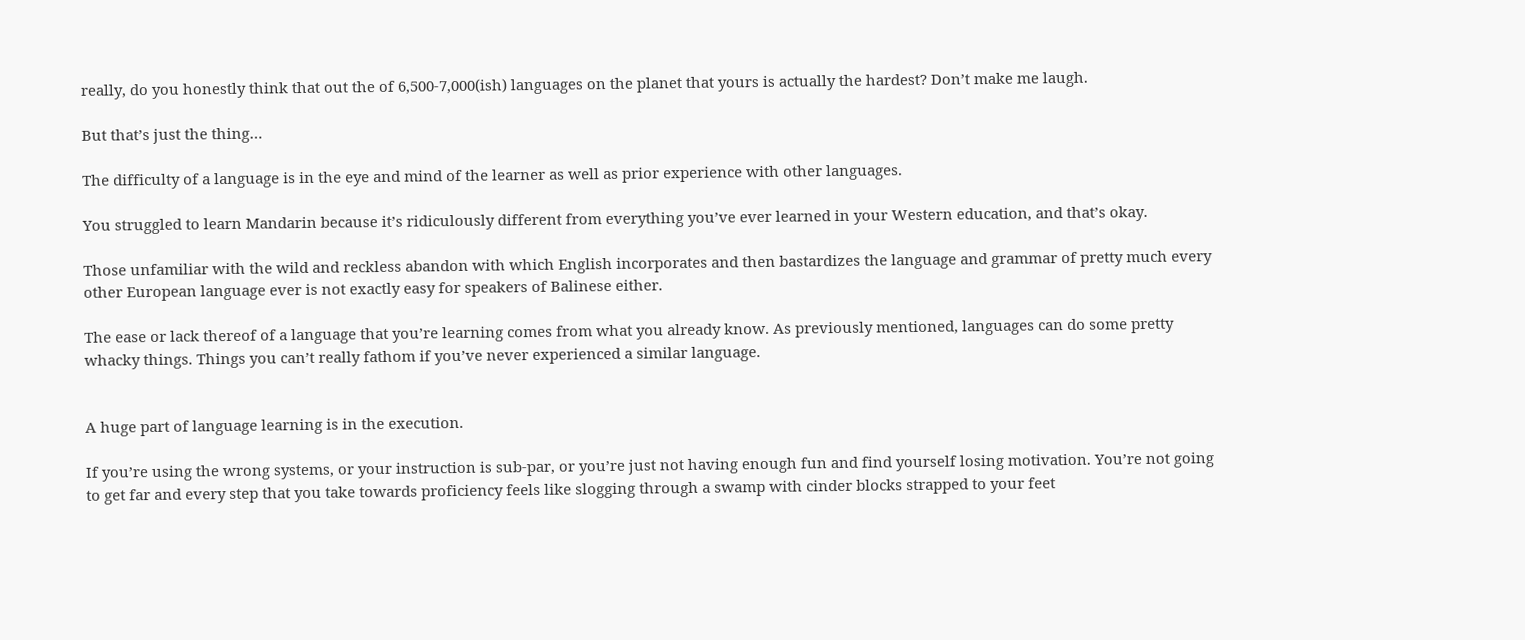really, do you honestly think that out the of 6,500-7,000(ish) languages on the planet that yours is actually the hardest? Don’t make me laugh.

But that’s just the thing…

The difficulty of a language is in the eye and mind of the learner as well as prior experience with other languages.

You struggled to learn Mandarin because it’s ridiculously different from everything you’ve ever learned in your Western education, and that’s okay.

Those unfamiliar with the wild and reckless abandon with which English incorporates and then bastardizes the language and grammar of pretty much every other European language ever is not exactly easy for speakers of Balinese either.

The ease or lack thereof of a language that you’re learning comes from what you already know. As previously mentioned, languages can do some pretty whacky things. Things you can’t really fathom if you’ve never experienced a similar language.


A huge part of language learning is in the execution.

If you’re using the wrong systems, or your instruction is sub-par, or you’re just not having enough fun and find yourself losing motivation. You’re not going to get far and every step that you take towards proficiency feels like slogging through a swamp with cinder blocks strapped to your feet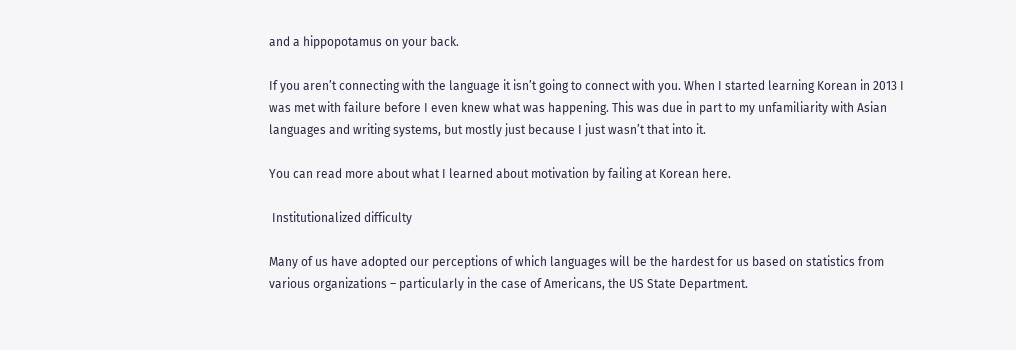and a hippopotamus on your back.

If you aren’t connecting with the language it isn’t going to connect with you. When I started learning Korean in 2013 I was met with failure before I even knew what was happening. This was due in part to my unfamiliarity with Asian languages and writing systems, but mostly just because I just wasn’t that into it.

You can read more about what I learned about motivation by failing at Korean here.

 Institutionalized difficulty

Many of us have adopted our perceptions of which languages will be the hardest for us based on statistics from various organizations – particularly in the case of Americans, the US State Department.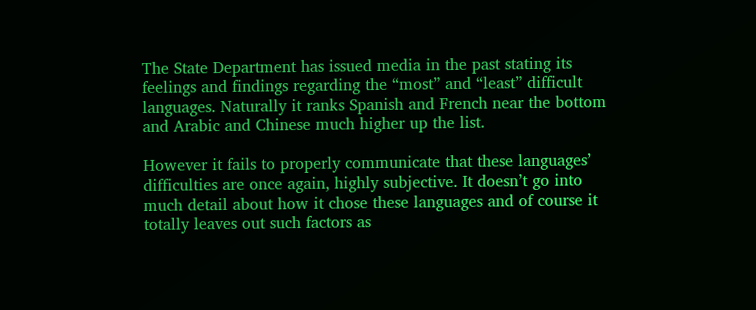The State Department has issued media in the past stating its feelings and findings regarding the “most” and “least” difficult languages. Naturally it ranks Spanish and French near the bottom and Arabic and Chinese much higher up the list.

However it fails to properly communicate that these languages’ difficulties are once again, highly subjective. It doesn’t go into much detail about how it chose these languages and of course it totally leaves out such factors as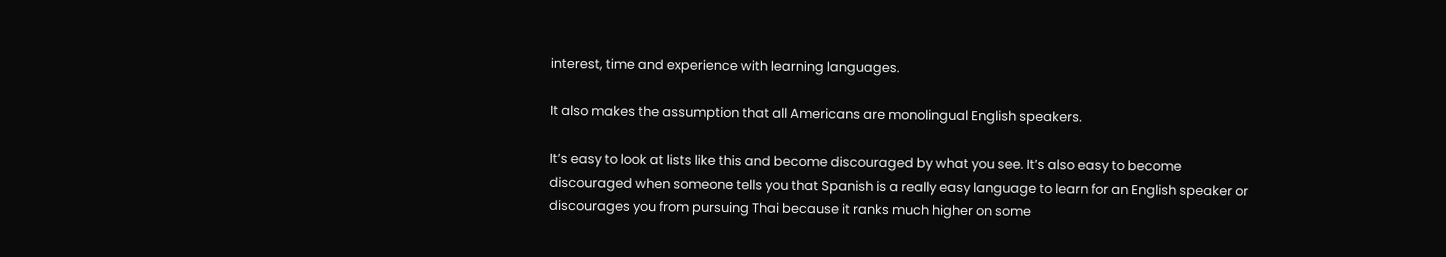interest, time and experience with learning languages.

It also makes the assumption that all Americans are monolingual English speakers.

It’s easy to look at lists like this and become discouraged by what you see. It’s also easy to become discouraged when someone tells you that Spanish is a really easy language to learn for an English speaker or discourages you from pursuing Thai because it ranks much higher on some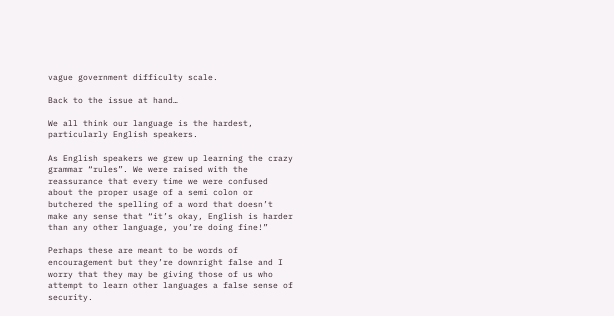vague government difficulty scale.

Back to the issue at hand…

We all think our language is the hardest, particularly English speakers.

As English speakers we grew up learning the crazy grammar “rules”. We were raised with the reassurance that every time we were confused about the proper usage of a semi colon or butchered the spelling of a word that doesn’t make any sense that “it’s okay, English is harder than any other language, you’re doing fine!”

Perhaps these are meant to be words of encouragement but they’re downright false and I worry that they may be giving those of us who attempt to learn other languages a false sense of security.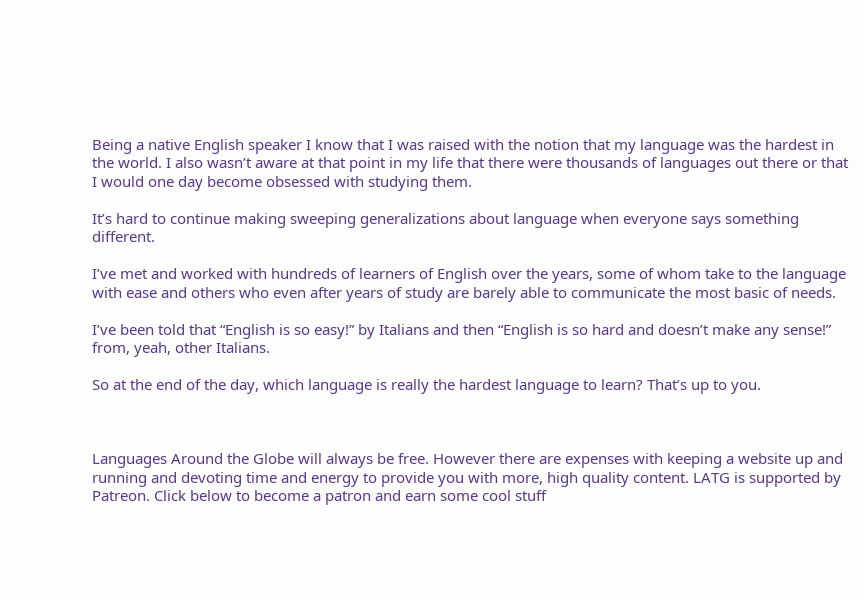Being a native English speaker I know that I was raised with the notion that my language was the hardest in the world. I also wasn’t aware at that point in my life that there were thousands of languages out there or that I would one day become obsessed with studying them.

It’s hard to continue making sweeping generalizations about language when everyone says something different.

I’ve met and worked with hundreds of learners of English over the years, some of whom take to the language with ease and others who even after years of study are barely able to communicate the most basic of needs.

I’ve been told that “English is so easy!” by Italians and then “English is so hard and doesn’t make any sense!” from, yeah, other Italians.

So at the end of the day, which language is really the hardest language to learn? That’s up to you.



Languages Around the Globe will always be free. However there are expenses with keeping a website up and running and devoting time and energy to provide you with more, high quality content. LATG is supported by Patreon. Click below to become a patron and earn some cool stuff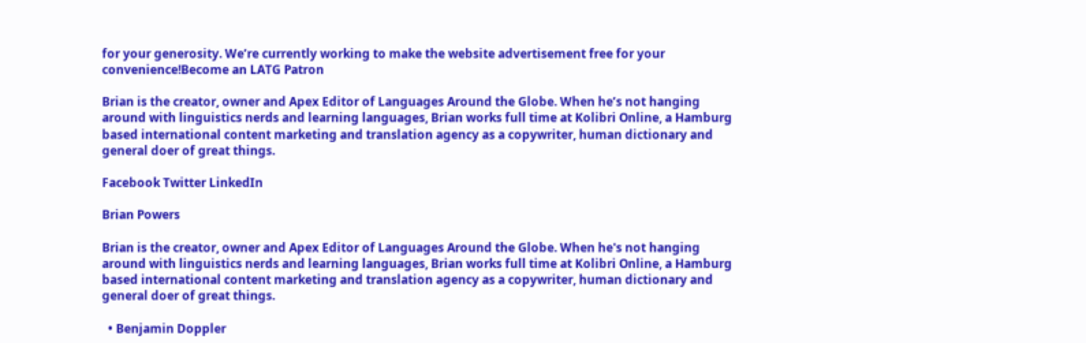for your generosity. We’re currently working to make the website advertisement free for your convenience!Become an LATG Patron

Brian is the creator, owner and Apex Editor of Languages Around the Globe. When he’s not hanging around with linguistics nerds and learning languages, Brian works full time at Kolibri Online, a Hamburg based international content marketing and translation agency as a copywriter, human dictionary and general doer of great things.

Facebook Twitter LinkedIn

Brian Powers

Brian is the creator, owner and Apex Editor of Languages Around the Globe. When he's not hanging around with linguistics nerds and learning languages, Brian works full time at Kolibri Online, a Hamburg based international content marketing and translation agency as a copywriter, human dictionary and general doer of great things.

  • Benjamin Doppler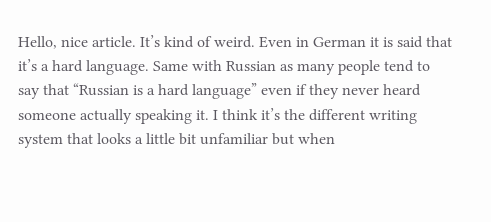Hello, nice article. It’s kind of weird. Even in German it is said that it’s a hard language. Same with Russian as many people tend to say that “Russian is a hard language” even if they never heard someone actually speaking it. I think it’s the different writing system that looks a little bit unfamiliar but when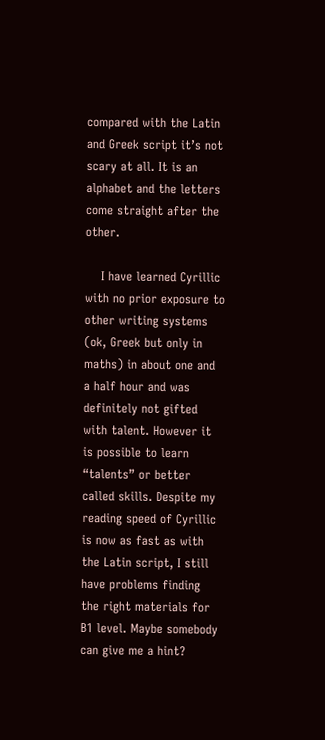compared with the Latin and Greek script it’s not scary at all. It is an alphabet and the letters come straight after the other.

    I have learned Cyrillic with no prior exposure to other writing systems (ok, Greek but only in maths) in about one and a half hour and was definitely not gifted with talent. However it is possible to learn “talents” or better called skills. Despite my reading speed of Cyrillic is now as fast as with the Latin script, I still have problems finding the right materials for B1 level. Maybe somebody can give me a hint?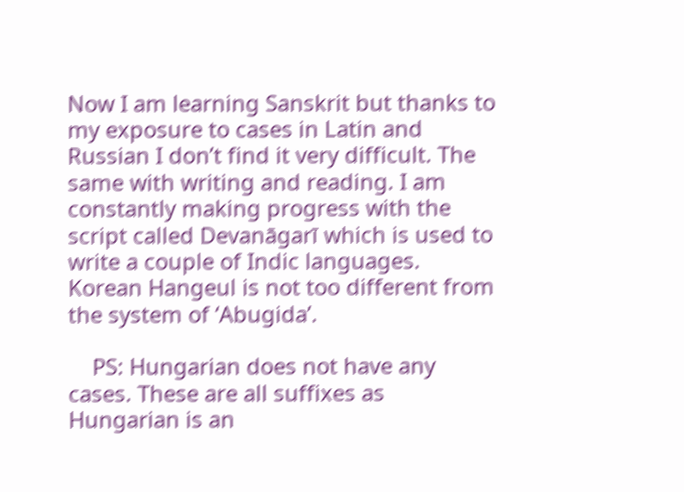Now I am learning Sanskrit but thanks to my exposure to cases in Latin and Russian I don’t find it very difficult. The same with writing and reading. I am constantly making progress with the script called Devanāgarī which is used to write a couple of Indic languages. Korean Hangeul is not too different from the system of ‘Abugida’.

    PS: Hungarian does not have any cases. These are all suffixes as Hungarian is an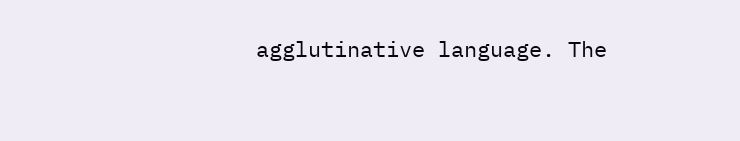agglutinative language. The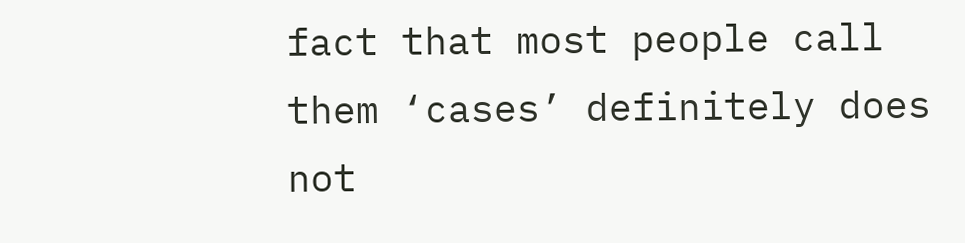fact that most people call them ‘cases’ definitely does not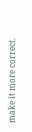make it more correct.